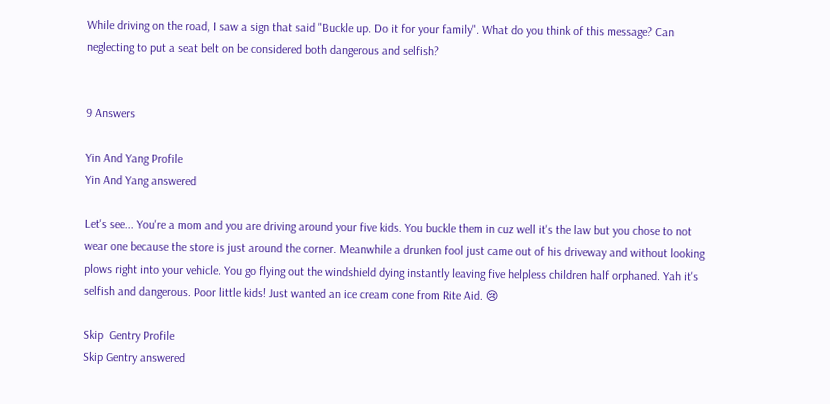While driving on the road, I saw a sign that said "Buckle up. Do it for your family". What do you think of this message? Can neglecting to put a seat belt on be considered both dangerous and selfish?


9 Answers

Yin And Yang Profile
Yin And Yang answered

Let's see... You're a mom and you are driving around your five kids. You buckle them in cuz well it's the law but you chose to not wear one because the store is just around the corner. Meanwhile a drunken fool just came out of his driveway and without looking plows right into your vehicle. You go flying out the windshield dying instantly leaving five helpless children half orphaned. Yah it's selfish and dangerous. Poor little kids! Just wanted an ice cream cone from Rite Aid. 😢

Skip  Gentry Profile
Skip Gentry answered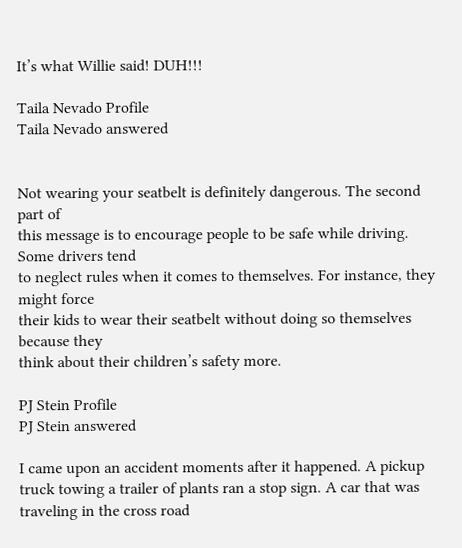It’s what Willie said! DUH!!!

Taila Nevado Profile
Taila Nevado answered


Not wearing your seatbelt is definitely dangerous. The second part of
this message is to encourage people to be safe while driving. Some drivers tend
to neglect rules when it comes to themselves. For instance, they might force
their kids to wear their seatbelt without doing so themselves because they
think about their children’s safety more.

PJ Stein Profile
PJ Stein answered

I came upon an accident moments after it happened. A pickup truck towing a trailer of plants ran a stop sign. A car that was traveling in the cross road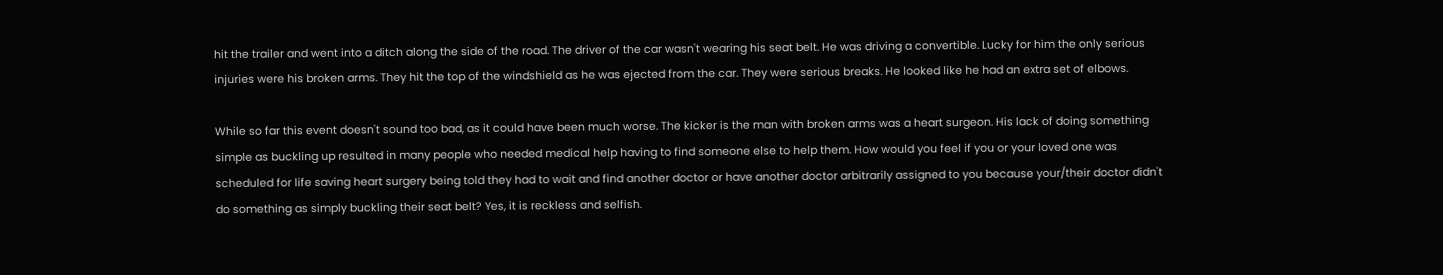hit the trailer and went into a ditch along the side of the road. The driver of the car wasn't wearing his seat belt. He was driving a convertible. Lucky for him the only serious injuries were his broken arms. They hit the top of the windshield as he was ejected from the car. They were serious breaks. He looked like he had an extra set of elbows.

While so far this event doesn't sound too bad, as it could have been much worse. The kicker is the man with broken arms was a heart surgeon. His lack of doing something simple as buckling up resulted in many people who needed medical help having to find someone else to help them. How would you feel if you or your loved one was scheduled for life saving heart surgery being told they had to wait and find another doctor or have another doctor arbitrarily assigned to you because your/their doctor didn't do something as simply buckling their seat belt? Yes, it is reckless and selfish.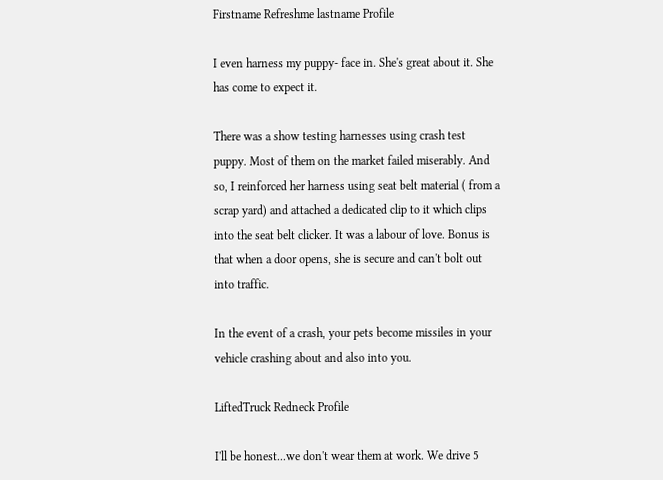Firstname Refreshme lastname Profile

I even harness my puppy- face in. She's great about it. She has come to expect it.

There was a show testing harnesses using crash test puppy. Most of them on the market failed miserably. And so, I reinforced her harness using seat belt material ( from a scrap yard) and attached a dedicated clip to it which clips into the seat belt clicker. It was a labour of love. Bonus is that when a door opens, she is secure and can't bolt out into traffic.

In the event of a crash, your pets become missiles in your vehicle crashing about and also into you.

LiftedTruck Redneck Profile

I'll be honest...we don't wear them at work. We drive 5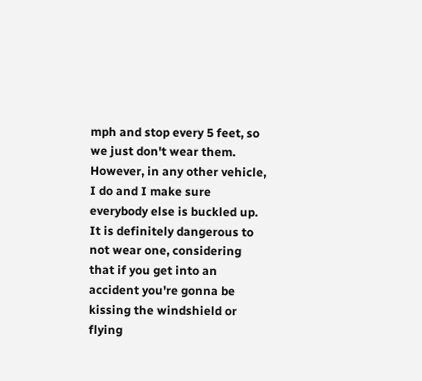mph and stop every 5 feet, so we just don't wear them. However, in any other vehicle, I do and I make sure everybody else is buckled up. It is definitely dangerous to not wear one, considering that if you get into an accident you're gonna be kissing the windshield or flying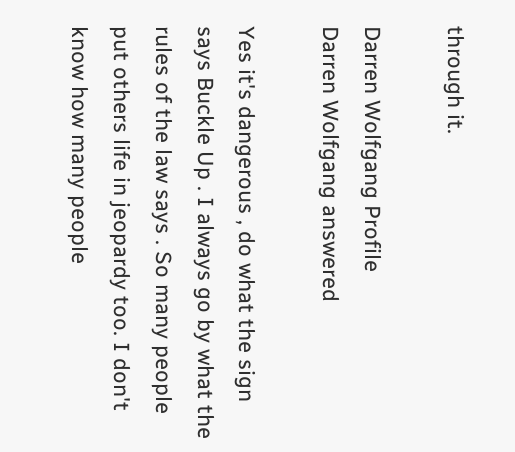through it.

Darren Wolfgang Profile
Darren Wolfgang answered

Yes it's dangerous , do what the sign says Buckle Up . I always go by what the rules of the law says . So many people put others life in jeopardy too. I don't know how many people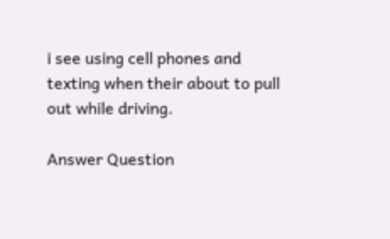i see using cell phones and texting when their about to pull out while driving.

Answer Question